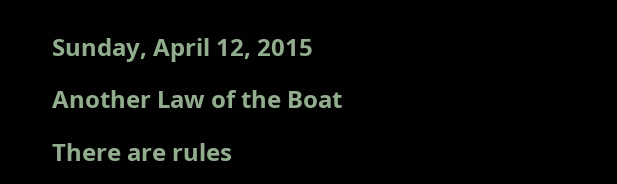Sunday, April 12, 2015

Another Law of the Boat

There are rules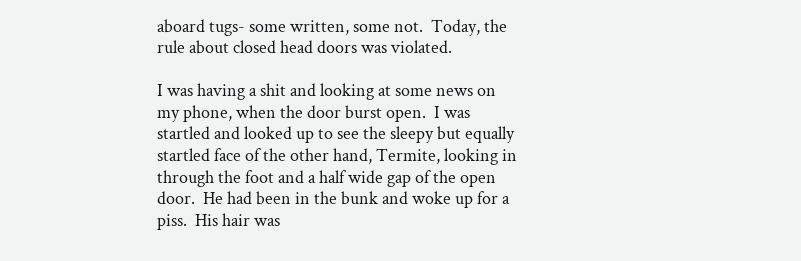aboard tugs- some written, some not.  Today, the rule about closed head doors was violated.

I was having a shit and looking at some news on my phone, when the door burst open.  I was startled and looked up to see the sleepy but equally startled face of the other hand, Termite, looking in through the foot and a half wide gap of the open door.  He had been in the bunk and woke up for a piss.  His hair was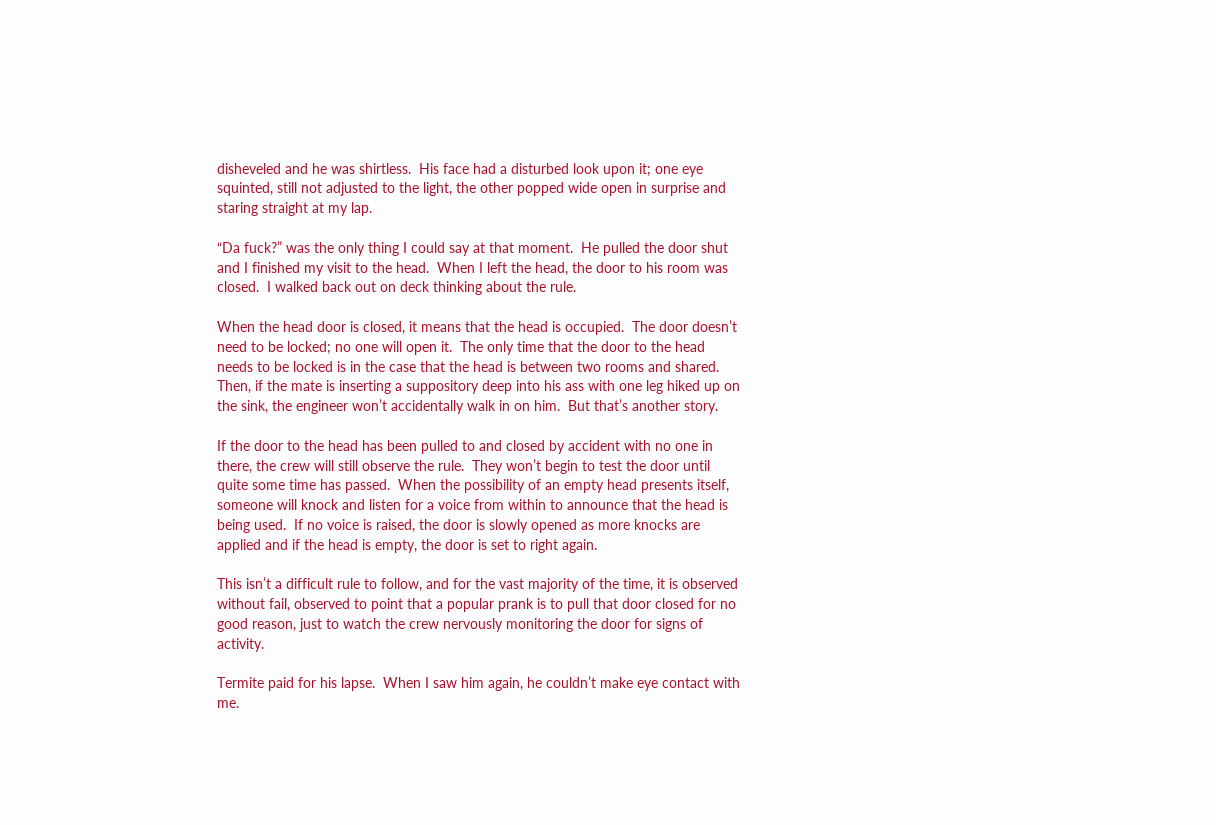disheveled and he was shirtless.  His face had a disturbed look upon it; one eye squinted, still not adjusted to the light, the other popped wide open in surprise and staring straight at my lap.

“Da fuck?” was the only thing I could say at that moment.  He pulled the door shut and I finished my visit to the head.  When I left the head, the door to his room was closed.  I walked back out on deck thinking about the rule.

When the head door is closed, it means that the head is occupied.  The door doesn’t need to be locked; no one will open it.  The only time that the door to the head needs to be locked is in the case that the head is between two rooms and shared.  Then, if the mate is inserting a suppository deep into his ass with one leg hiked up on the sink, the engineer won’t accidentally walk in on him.  But that’s another story.

If the door to the head has been pulled to and closed by accident with no one in there, the crew will still observe the rule.  They won’t begin to test the door until quite some time has passed.  When the possibility of an empty head presents itself, someone will knock and listen for a voice from within to announce that the head is being used.  If no voice is raised, the door is slowly opened as more knocks are applied and if the head is empty, the door is set to right again.

This isn’t a difficult rule to follow, and for the vast majority of the time, it is observed without fail, observed to point that a popular prank is to pull that door closed for no good reason, just to watch the crew nervously monitoring the door for signs of activity.

Termite paid for his lapse.  When I saw him again, he couldn’t make eye contact with me.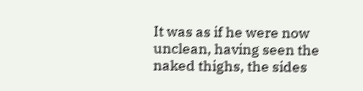It was as if he were now unclean, having seen the naked thighs, the sides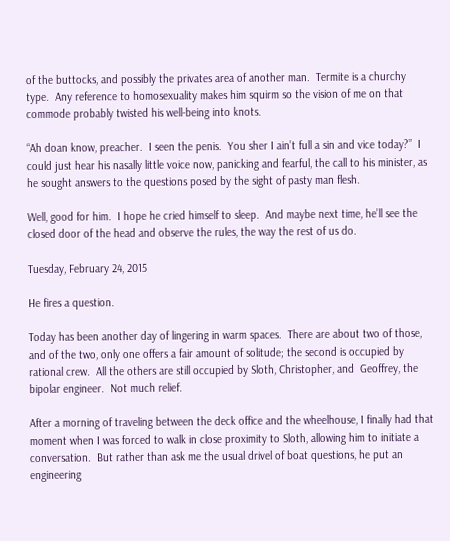of the buttocks, and possibly the privates area of another man.  Termite is a churchy type.  Any reference to homosexuality makes him squirm so the vision of me on that commode probably twisted his well-being into knots.

“Ah doan know, preacher.  I seen the penis.  You sher I ain’t full a sin and vice today?”  I could just hear his nasally little voice now, panicking and fearful, the call to his minister, as he sought answers to the questions posed by the sight of pasty man flesh.

Well, good for him.  I hope he cried himself to sleep.  And maybe next time, he’ll see the closed door of the head and observe the rules, the way the rest of us do.

Tuesday, February 24, 2015

He fires a question.

Today has been another day of lingering in warm spaces.  There are about two of those, and of the two, only one offers a fair amount of solitude; the second is occupied by rational crew.  All the others are still occupied by Sloth, Christopher, and  Geoffrey, the bipolar engineer.  Not much relief.

After a morning of traveling between the deck office and the wheelhouse, I finally had that moment when I was forced to walk in close proximity to Sloth, allowing him to initiate a conversation.  But rather than ask me the usual drivel of boat questions, he put an engineering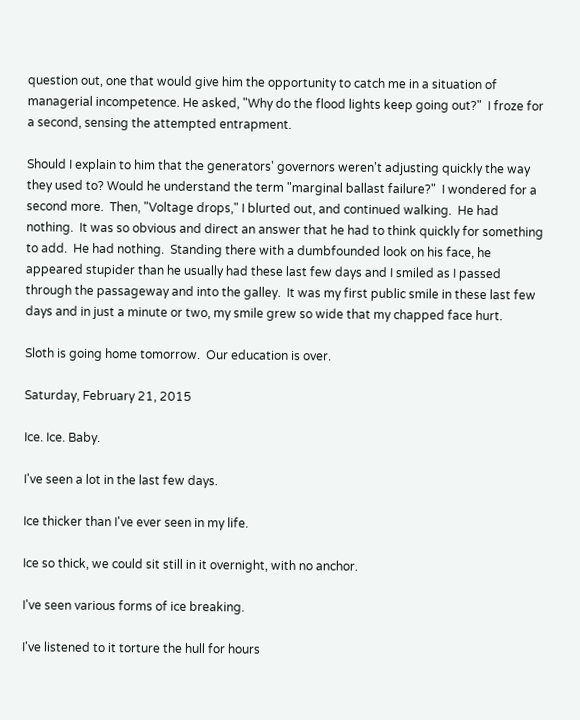question out, one that would give him the opportunity to catch me in a situation of managerial incompetence. He asked, "Why do the flood lights keep going out?"  I froze for a second, sensing the attempted entrapment.

Should I explain to him that the generators' governors weren't adjusting quickly the way they used to? Would he understand the term "marginal ballast failure?"  I wondered for a second more.  Then, "Voltage drops," I blurted out, and continued walking.  He had nothing.  It was so obvious and direct an answer that he had to think quickly for something to add.  He had nothing.  Standing there with a dumbfounded look on his face, he appeared stupider than he usually had these last few days and I smiled as I passed through the passageway and into the galley.  It was my first public smile in these last few days and in just a minute or two, my smile grew so wide that my chapped face hurt.

Sloth is going home tomorrow.  Our education is over.

Saturday, February 21, 2015

Ice. Ice. Baby.

I've seen a lot in the last few days.

Ice thicker than I've ever seen in my life.

Ice so thick, we could sit still in it overnight, with no anchor.

I've seen various forms of ice breaking.

I've listened to it torture the hull for hours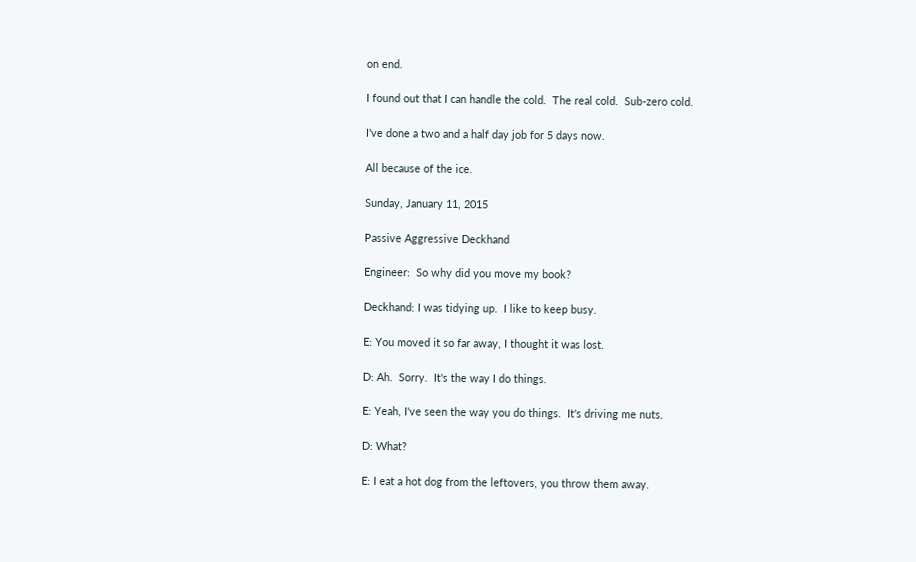on end.

I found out that I can handle the cold.  The real cold.  Sub-zero cold.

I've done a two and a half day job for 5 days now.

All because of the ice.

Sunday, January 11, 2015

Passive Aggressive Deckhand

Engineer:  So why did you move my book?

Deckhand: I was tidying up.  I like to keep busy.

E: You moved it so far away, I thought it was lost.

D: Ah.  Sorry.  It's the way I do things.

E: Yeah, I've seen the way you do things.  It's driving me nuts.

D: What?

E: I eat a hot dog from the leftovers, you throw them away.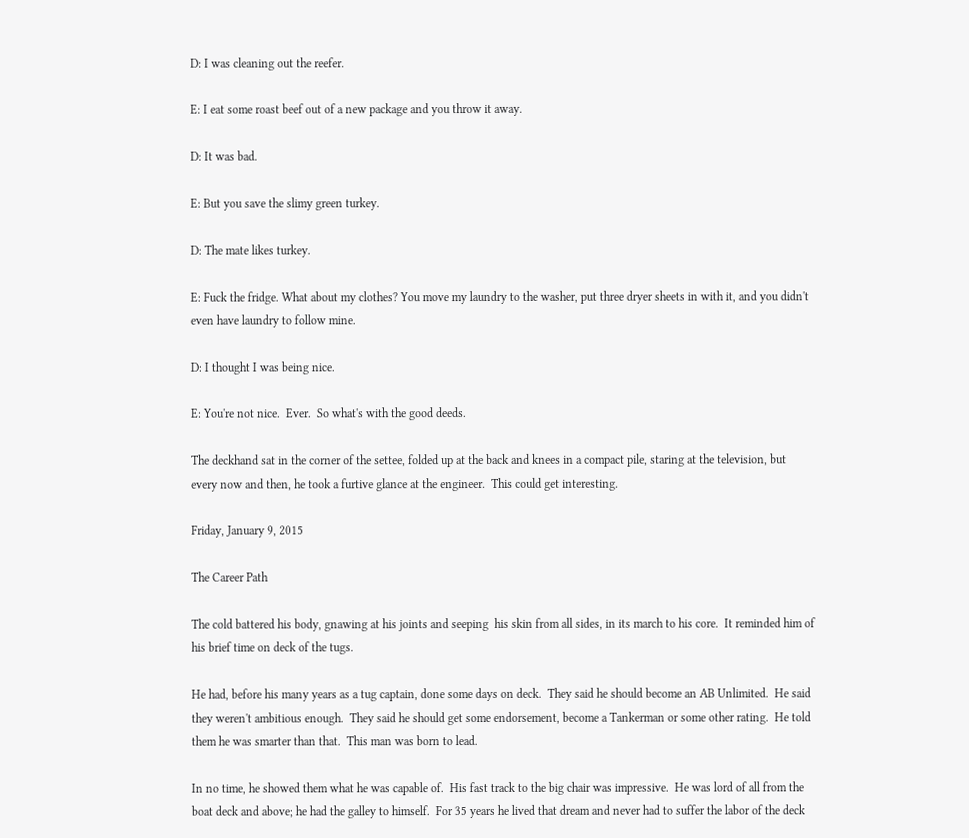D: I was cleaning out the reefer.

E: I eat some roast beef out of a new package and you throw it away.

D: It was bad.

E: But you save the slimy green turkey.

D: The mate likes turkey.

E: Fuck the fridge. What about my clothes? You move my laundry to the washer, put three dryer sheets in with it, and you didn't even have laundry to follow mine.

D: I thought I was being nice.

E: You're not nice.  Ever.  So what's with the good deeds.

The deckhand sat in the corner of the settee, folded up at the back and knees in a compact pile, staring at the television, but every now and then, he took a furtive glance at the engineer.  This could get interesting.

Friday, January 9, 2015

The Career Path

The cold battered his body, gnawing at his joints and seeping  his skin from all sides, in its march to his core.  It reminded him of his brief time on deck of the tugs.

He had, before his many years as a tug captain, done some days on deck.  They said he should become an AB Unlimited.  He said they weren't ambitious enough.  They said he should get some endorsement, become a Tankerman or some other rating.  He told them he was smarter than that.  This man was born to lead.

In no time, he showed them what he was capable of.  His fast track to the big chair was impressive.  He was lord of all from the boat deck and above; he had the galley to himself.  For 35 years he lived that dream and never had to suffer the labor of the deck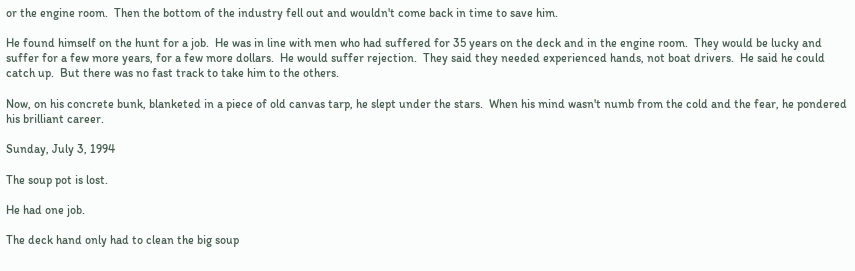or the engine room.  Then the bottom of the industry fell out and wouldn't come back in time to save him.

He found himself on the hunt for a job.  He was in line with men who had suffered for 35 years on the deck and in the engine room.  They would be lucky and suffer for a few more years, for a few more dollars.  He would suffer rejection.  They said they needed experienced hands, not boat drivers.  He said he could catch up.  But there was no fast track to take him to the others.

Now, on his concrete bunk, blanketed in a piece of old canvas tarp, he slept under the stars.  When his mind wasn't numb from the cold and the fear, he pondered his brilliant career.

Sunday, July 3, 1994

The soup pot is lost.

He had one job.

The deck hand only had to clean the big soup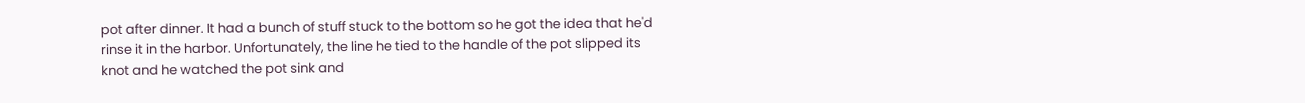pot after dinner. It had a bunch of stuff stuck to the bottom so he got the idea that he'd rinse it in the harbor. Unfortunately, the line he tied to the handle of the pot slipped its knot and he watched the pot sink and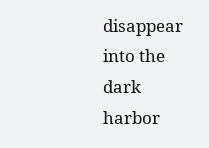disappear into the dark harbor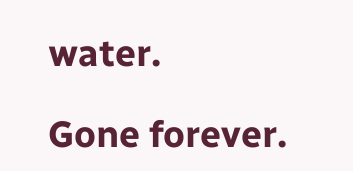water.

Gone forever.